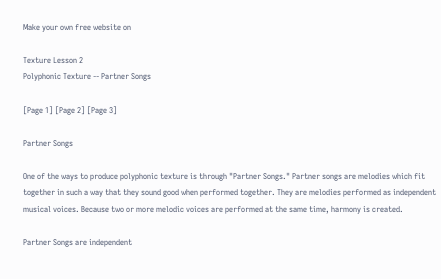Make your own free website on

Texture Lesson 2
Polyphonic Texture -- Partner Songs

[Page 1] [Page 2] [Page 3]

Partner Songs

One of the ways to produce polyphonic texture is through "Partner Songs." Partner songs are melodies which fit together in such a way that they sound good when performed together. They are melodies performed as independent musical voices. Because two or more melodic voices are performed at the same time, harmony is created.

Partner Songs are independent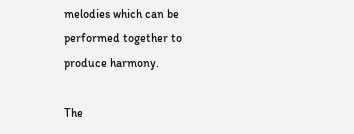melodies which can be performed together to produce harmony.

The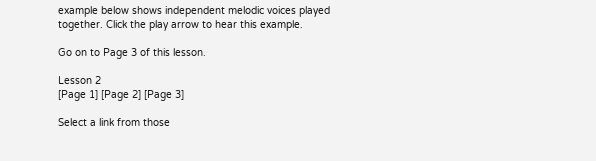example below shows independent melodic voices played together. Click the play arrow to hear this example.

Go on to Page 3 of this lesson.

Lesson 2
[Page 1] [Page 2] [Page 3]

Select a link from those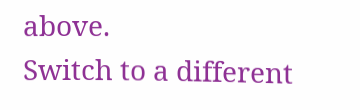above.
Switch to a different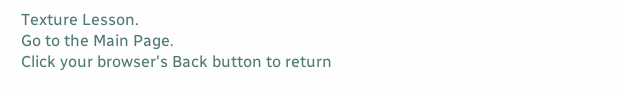Texture Lesson.
Go to the Main Page.
Click your browser's Back button to return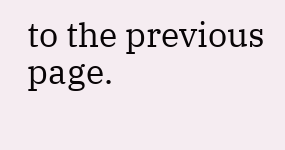to the previous page.